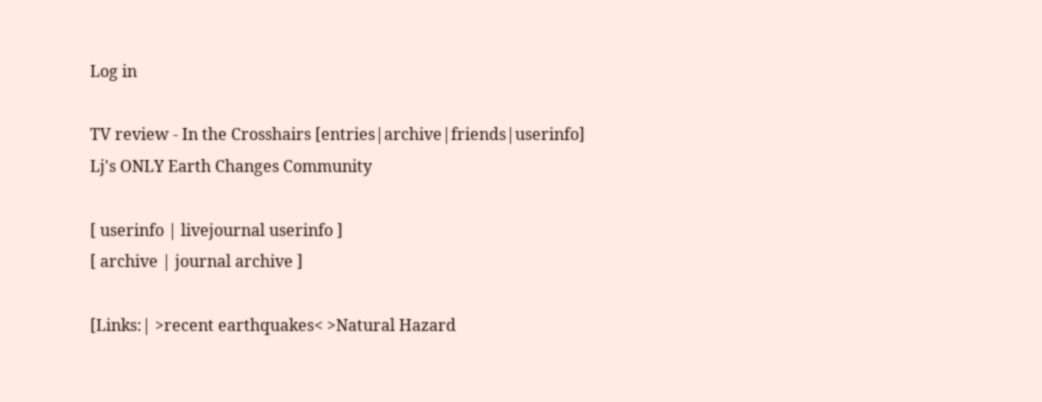Log in

TV review - In the Crosshairs [entries|archive|friends|userinfo]
Lj's ONLY Earth Changes Community

[ userinfo | livejournal userinfo ]
[ archive | journal archive ]

[Links:| >recent earthquakes< >Natural Hazard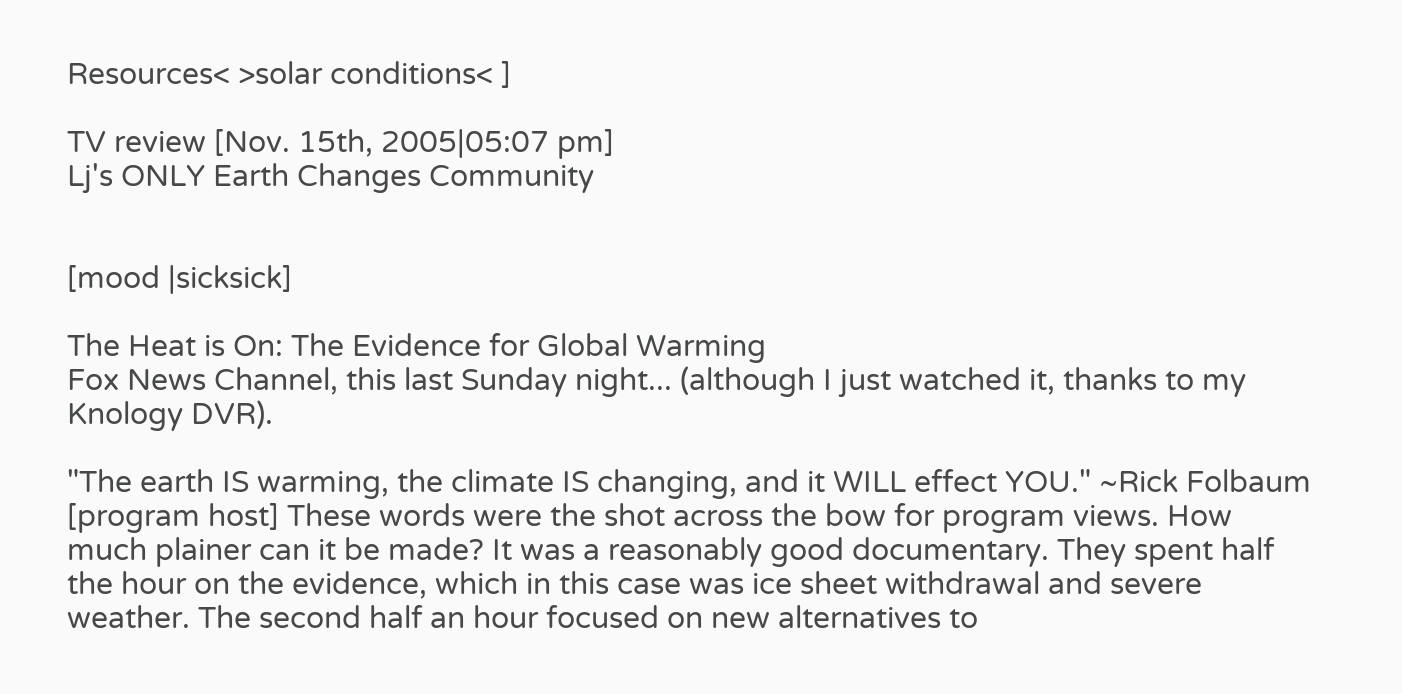Resources< >solar conditions< ]

TV review [Nov. 15th, 2005|05:07 pm]
Lj's ONLY Earth Changes Community


[mood |sicksick]

The Heat is On: The Evidence for Global Warming
Fox News Channel, this last Sunday night... (although I just watched it, thanks to my Knology DVR).

"The earth IS warming, the climate IS changing, and it WILL effect YOU." ~Rick Folbaum [program host] These words were the shot across the bow for program views. How much plainer can it be made? It was a reasonably good documentary. They spent half the hour on the evidence, which in this case was ice sheet withdrawal and severe weather. The second half an hour focused on new alternatives to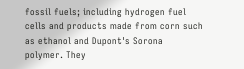fossil fuels; including hydrogen fuel cells and products made from corn such as ethanol and Dupont's Sorona polymer. They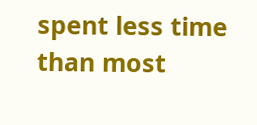spent less time than most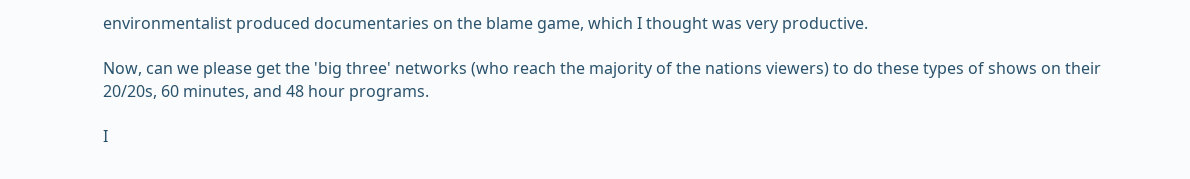environmentalist produced documentaries on the blame game, which I thought was very productive.

Now, can we please get the 'big three' networks (who reach the majority of the nations viewers) to do these types of shows on their 20/20s, 60 minutes, and 48 hour programs.

I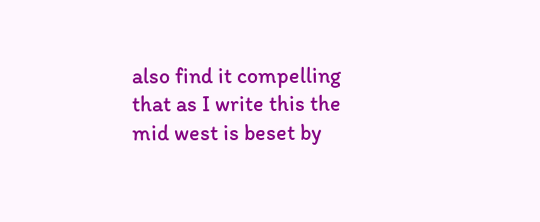also find it compelling that as I write this the mid west is beset by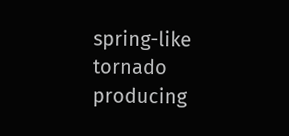spring-like tornado producing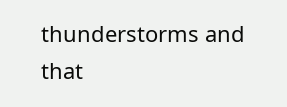thunderstorms and that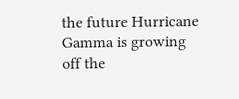the future Hurricane Gamma is growing off the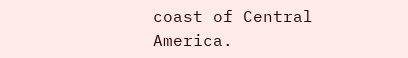coast of Central America.